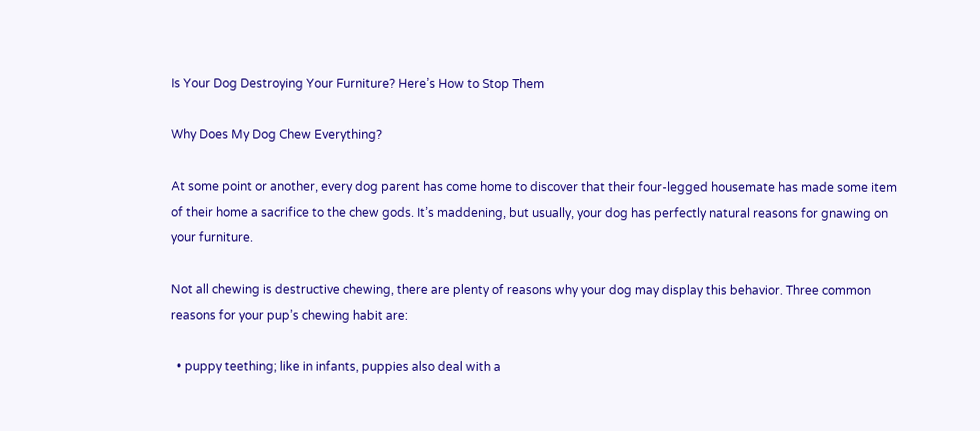Is Your Dog Destroying Your Furniture? Here’s How to Stop Them

Why Does My Dog Chew Everything?

At some point or another, every dog parent has come home to discover that their four-legged housemate has made some item of their home a sacrifice to the chew gods. It’s maddening, but usually, your dog has perfectly natural reasons for gnawing on your furniture.

Not all chewing is destructive chewing, there are plenty of reasons why your dog may display this behavior. Three common reasons for your pup’s chewing habit are:

  • puppy teething; like in infants, puppies also deal with a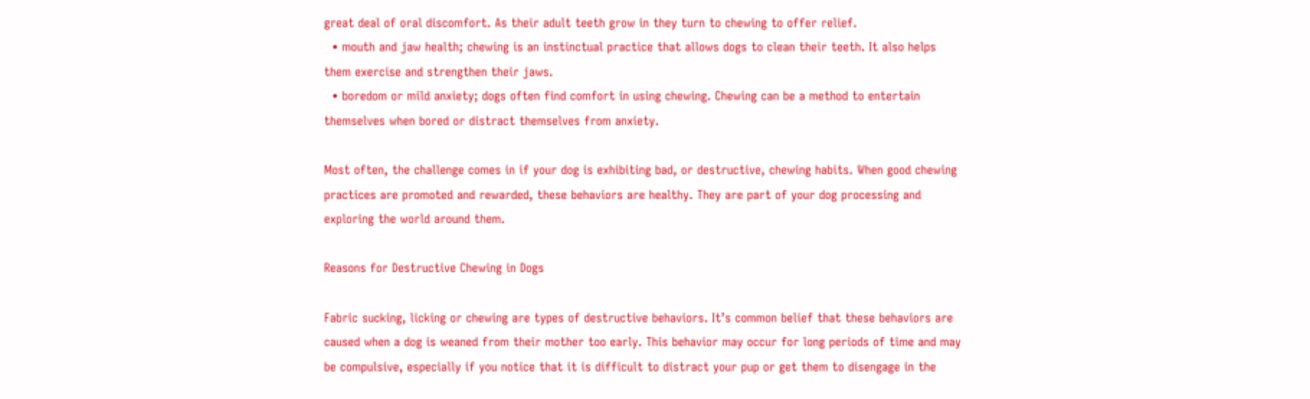great deal of oral discomfort. As their adult teeth grow in they turn to chewing to offer relief.
  • mouth and jaw health; chewing is an instinctual practice that allows dogs to clean their teeth. It also helps them exercise and strengthen their jaws.
  • boredom or mild anxiety; dogs often find comfort in using chewing. Chewing can be a method to entertain themselves when bored or distract themselves from anxiety.

Most often, the challenge comes in if your dog is exhibiting bad, or destructive, chewing habits. When good chewing practices are promoted and rewarded, these behaviors are healthy. They are part of your dog processing and exploring the world around them.

Reasons for Destructive Chewing in Dogs

Fabric sucking, licking or chewing are types of destructive behaviors. It’s common belief that these behaviors are caused when a dog is weaned from their mother too early. This behavior may occur for long periods of time and may be compulsive, especially if you notice that it is difficult to distract your pup or get them to disengage in the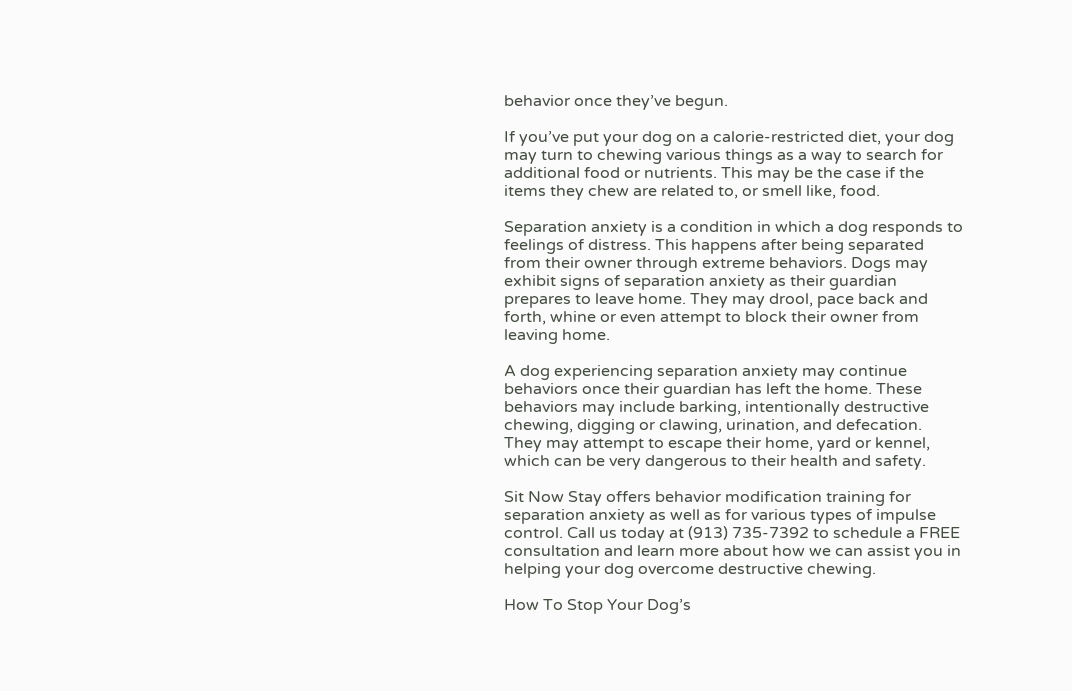behavior once they’ve begun.

If you’ve put your dog on a calorie-restricted diet, your dog may turn to chewing various things as a way to search for additional food or nutrients. This may be the case if the items they chew are related to, or smell like, food.

Separation anxiety is a condition in which a dog responds to feelings of distress. This happens after being separated from their owner through extreme behaviors. Dogs may exhibit signs of separation anxiety as their guardian prepares to leave home. They may drool, pace back and forth, whine or even attempt to block their owner from leaving home.

A dog experiencing separation anxiety may continue behaviors once their guardian has left the home. These behaviors may include barking, intentionally destructive chewing, digging or clawing, urination, and defecation. They may attempt to escape their home, yard or kennel, which can be very dangerous to their health and safety.

Sit Now Stay offers behavior modification training for separation anxiety as well as for various types of impulse control. Call us today at (913) 735-7392 to schedule a FREE consultation and learn more about how we can assist you in helping your dog overcome destructive chewing.

How To Stop Your Dog’s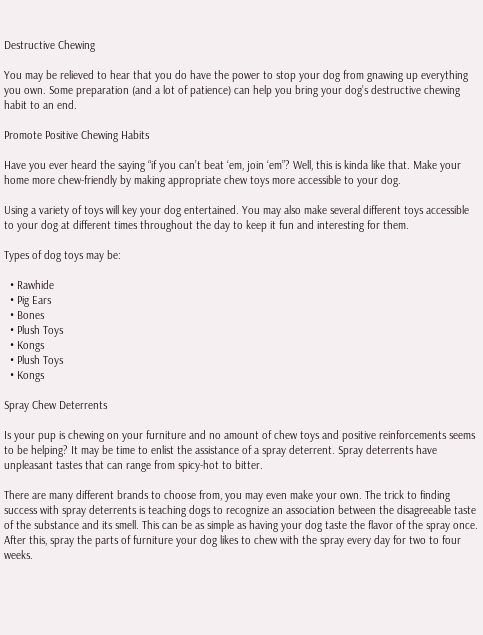Destructive Chewing

You may be relieved to hear that you do have the power to stop your dog from gnawing up everything you own. Some preparation (and a lot of patience) can help you bring your dog’s destructive chewing habit to an end.

Promote Positive Chewing Habits

Have you ever heard the saying “if you can’t beat ‘em, join ‘em”? Well, this is kinda like that. Make your home more chew-friendly by making appropriate chew toys more accessible to your dog.

Using a variety of toys will key your dog entertained. You may also make several different toys accessible to your dog at different times throughout the day to keep it fun and interesting for them.

Types of dog toys may be:

  • Rawhide
  • Pig Ears
  • Bones
  • Plush Toys
  • Kongs
  • Plush Toys
  • Kongs

Spray Chew Deterrents

Is your pup is chewing on your furniture and no amount of chew toys and positive reinforcements seems to be helping? It may be time to enlist the assistance of a spray deterrent. Spray deterrents have unpleasant tastes that can range from spicy-hot to bitter.

There are many different brands to choose from, you may even make your own. The trick to finding success with spray deterrents is teaching dogs to recognize an association between the disagreeable taste of the substance and its smell. This can be as simple as having your dog taste the flavor of the spray once. After this, spray the parts of furniture your dog likes to chew with the spray every day for two to four weeks.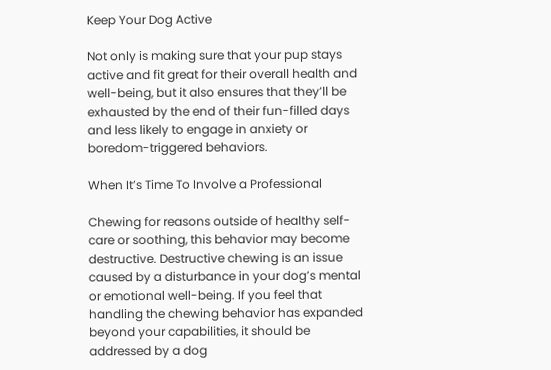Keep Your Dog Active

Not only is making sure that your pup stays active and fit great for their overall health and well-being, but it also ensures that they’ll be exhausted by the end of their fun-filled days and less likely to engage in anxiety or boredom-triggered behaviors.

When It’s Time To Involve a Professional

Chewing for reasons outside of healthy self-care or soothing, this behavior may become destructive. Destructive chewing is an issue caused by a disturbance in your dog’s mental or emotional well-being. If you feel that handling the chewing behavior has expanded beyond your capabilities, it should be addressed by a dog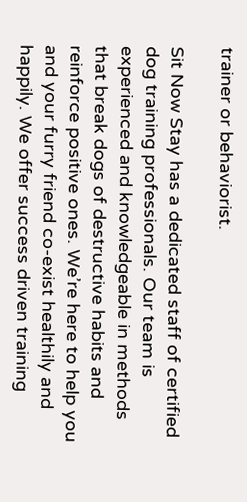trainer or behaviorist.

Sit Now Stay has a dedicated staff of certified dog training professionals. Our team is experienced and knowledgeable in methods that break dogs of destructive habits and reinforce positive ones. We’re here to help you and your furry friend co-exist healthily and happily. We offer success driven training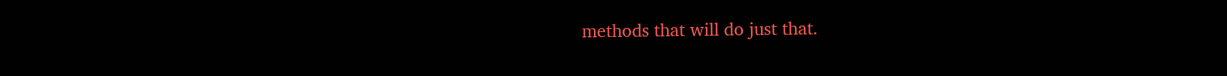methods that will do just that.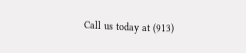Call us today at (913)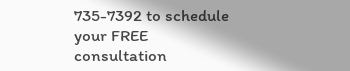735-7392 to schedule your FREE consultation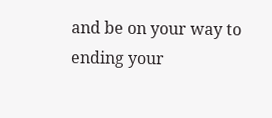and be on your way to ending your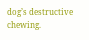dog’s destructive chewing.